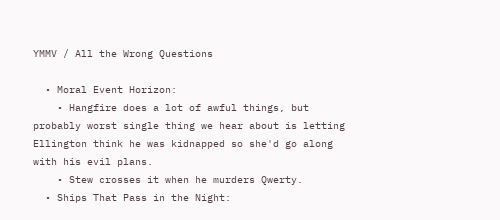YMMV / All the Wrong Questions

  • Moral Event Horizon:
    • Hangfire does a lot of awful things, but probably worst single thing we hear about is letting Ellington think he was kidnapped so she'd go along with his evil plans.
    • Stew crosses it when he murders Qwerty.
  • Ships That Pass in the Night: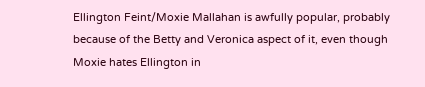Ellington Feint/Moxie Mallahan is awfully popular, probably because of the Betty and Veronica aspect of it, even though Moxie hates Ellington in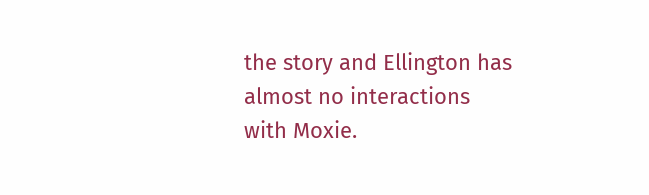the story and Ellington has almost no interactions with Moxie.